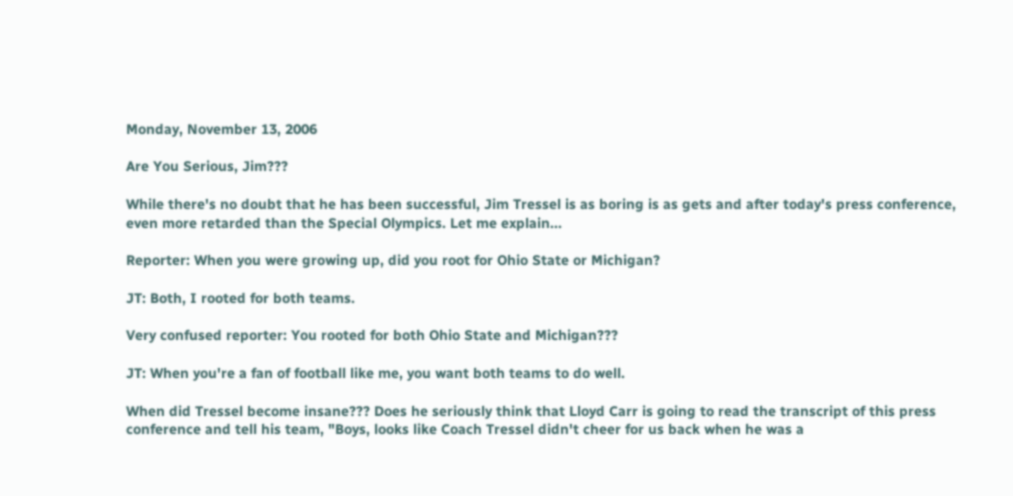Monday, November 13, 2006

Are You Serious, Jim???

While there's no doubt that he has been successful, Jim Tressel is as boring is as gets and after today's press conference, even more retarded than the Special Olympics. Let me explain...

Reporter: When you were growing up, did you root for Ohio State or Michigan?

JT: Both, I rooted for both teams.

Very confused reporter: You rooted for both Ohio State and Michigan???

JT: When you're a fan of football like me, you want both teams to do well.

When did Tressel become insane??? Does he seriously think that Lloyd Carr is going to read the transcript of this press conference and tell his team, "Boys, looks like Coach Tressel didn't cheer for us back when he was a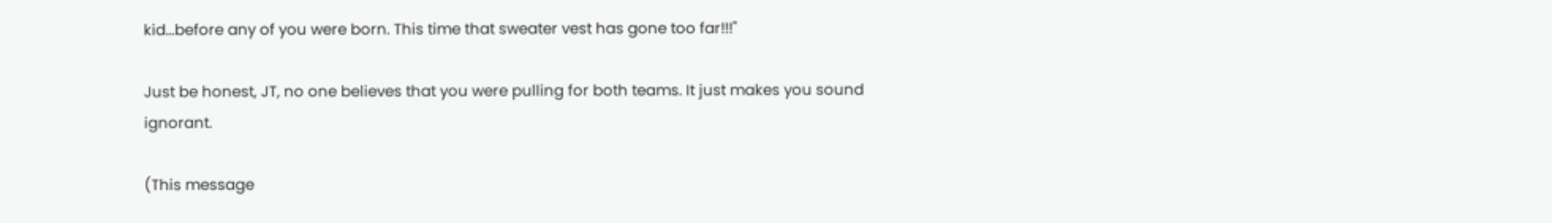kid...before any of you were born. This time that sweater vest has gone too far!!!"

Just be honest, JT, no one believes that you were pulling for both teams. It just makes you sound ignorant.

(This message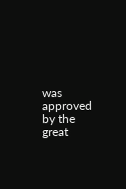was approved by the great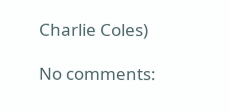Charlie Coles)

No comments: